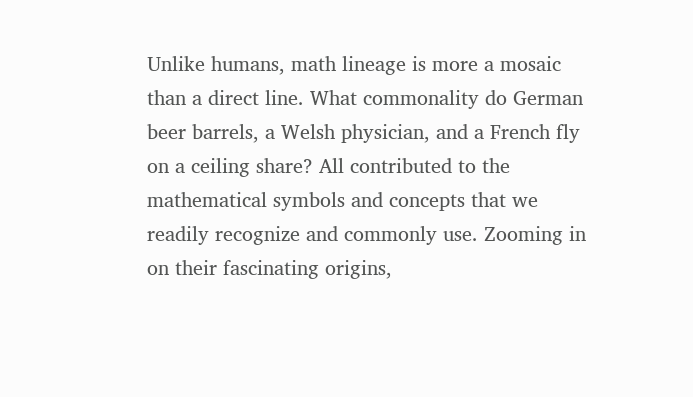Unlike humans, math lineage is more a mosaic than a direct line. What commonality do German beer barrels, a Welsh physician, and a French fly on a ceiling share? All contributed to the mathematical symbols and concepts that we readily recognize and commonly use. Zooming in on their fascinating origins,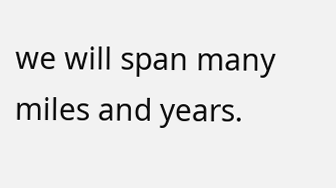we will span many miles and years.